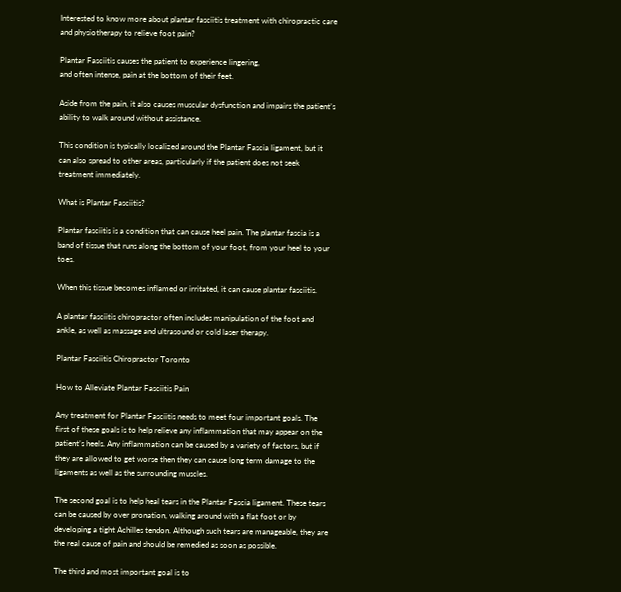Interested to know more about plantar fasciitis treatment with chiropractic care and physiotherapy to relieve foot pain?

Plantar Fasciitis causes the patient to experience lingering,
and often intense, pain at the bottom of their feet.

Aside from the pain, it also causes muscular dysfunction and impairs the patient’s ability to walk around without assistance.

This condition is typically localized around the Plantar Fascia ligament, but it can also spread to other areas, particularly if the patient does not seek treatment immediately.

What is Plantar Fasciitis?

Plantar fasciitis is a condition that can cause heel pain. The plantar fascia is a band of tissue that runs along the bottom of your foot, from your heel to your toes.

When this tissue becomes inflamed or irritated, it can cause plantar fasciitis.

A plantar fasciitis chiropractor often includes manipulation of the foot and ankle, as well as massage and ultrasound or cold laser therapy.

Plantar Fasciitis Chiropractor Toronto

How to Alleviate Plantar Fasciitis Pain

Any treatment for Plantar Fasciitis needs to meet four important goals. The first of these goals is to help relieve any inflammation that may appear on the patient’s heels. Any inflammation can be caused by a variety of factors, but if they are allowed to get worse then they can cause long term damage to the ligaments as well as the surrounding muscles.

The second goal is to help heal tears in the Plantar Fascia ligament. These tears can be caused by over pronation, walking around with a flat foot or by developing a tight Achilles tendon. Although such tears are manageable, they are the real cause of pain and should be remedied as soon as possible.

The third and most important goal is to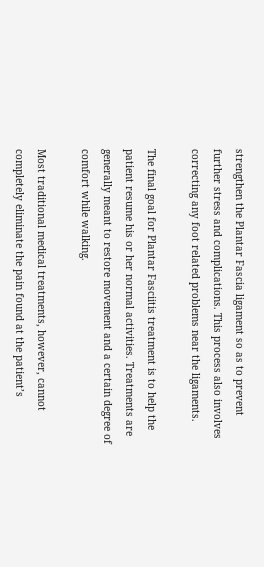strengthen the Plantar Fascia ligament so as to prevent further stress and complications. This process also involves correcting any foot related problems near the ligaments.

The final goal for Plantar Fasciitis treatment is to help the patient resume his or her normal activities. Treatments are generally meant to restore movement and a certain degree of comfort while walking.

Most traditional medical treatments, however, cannot completely eliminate the pain found at the patient’s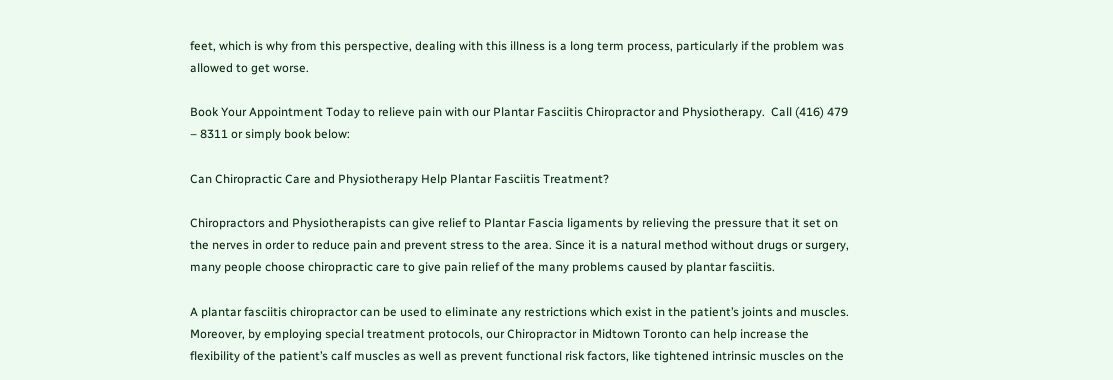feet, which is why from this perspective, dealing with this illness is a long term process, particularly if the problem was allowed to get worse.

Book Your Appointment Today to relieve pain with our Plantar Fasciitis Chiropractor and Physiotherapy.  Call (416) 479 – 8311 or simply book below:

Can Chiropractic Care and Physiotherapy Help Plantar Fasciitis Treatment?

Chiropractors and Physiotherapists can give relief to Plantar Fascia ligaments by relieving the pressure that it set on the nerves in order to reduce pain and prevent stress to the area. Since it is a natural method without drugs or surgery, many people choose chiropractic care to give pain relief of the many problems caused by plantar fasciitis.

A plantar fasciitis chiropractor can be used to eliminate any restrictions which exist in the patient’s joints and muscles. Moreover, by employing special treatment protocols, our Chiropractor in Midtown Toronto can help increase the flexibility of the patient’s calf muscles as well as prevent functional risk factors, like tightened intrinsic muscles on the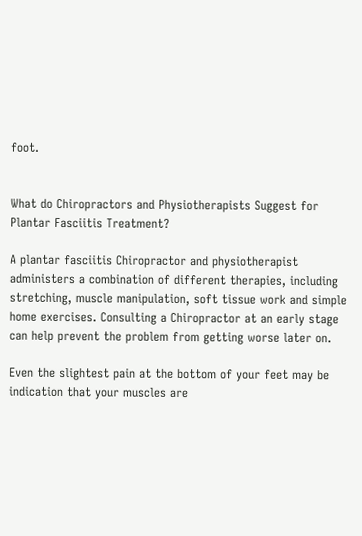foot.


What do Chiropractors and Physiotherapists Suggest for Plantar Fasciitis Treatment?

A plantar fasciitis Chiropractor and physiotherapist administers a combination of different therapies, including stretching, muscle manipulation, soft tissue work and simple home exercises. Consulting a Chiropractor at an early stage can help prevent the problem from getting worse later on.

Even the slightest pain at the bottom of your feet may be indication that your muscles are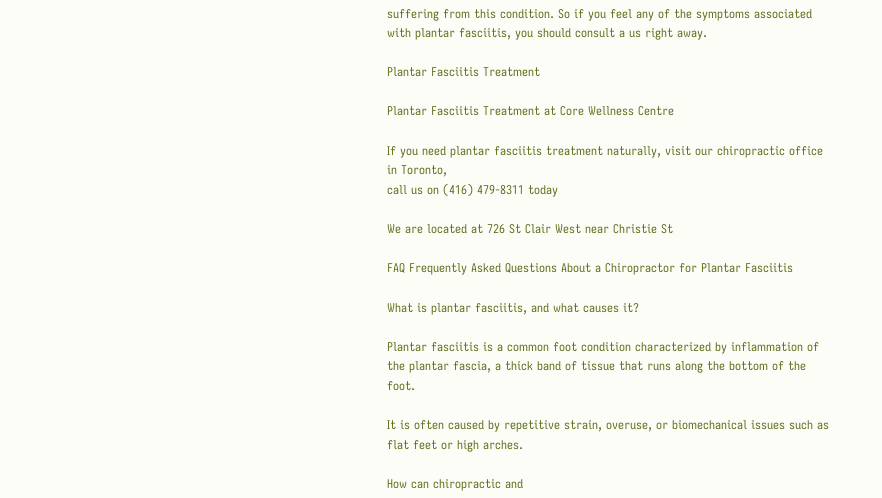suffering from this condition. So if you feel any of the symptoms associated with plantar fasciitis, you should consult a us right away.

Plantar Fasciitis Treatment

Plantar Fasciitis Treatment at Core Wellness Centre

If you need plantar fasciitis treatment naturally, visit our chiropractic office in Toronto,
call us on (416) 479-8311 today

We are located at 726 St Clair West near Christie St

FAQ Frequently Asked Questions About a Chiropractor for Plantar Fasciitis

What is plantar fasciitis, and what causes it?

Plantar fasciitis is a common foot condition characterized by inflammation of the plantar fascia, a thick band of tissue that runs along the bottom of the foot.

It is often caused by repetitive strain, overuse, or biomechanical issues such as flat feet or high arches.

How can chiropractic and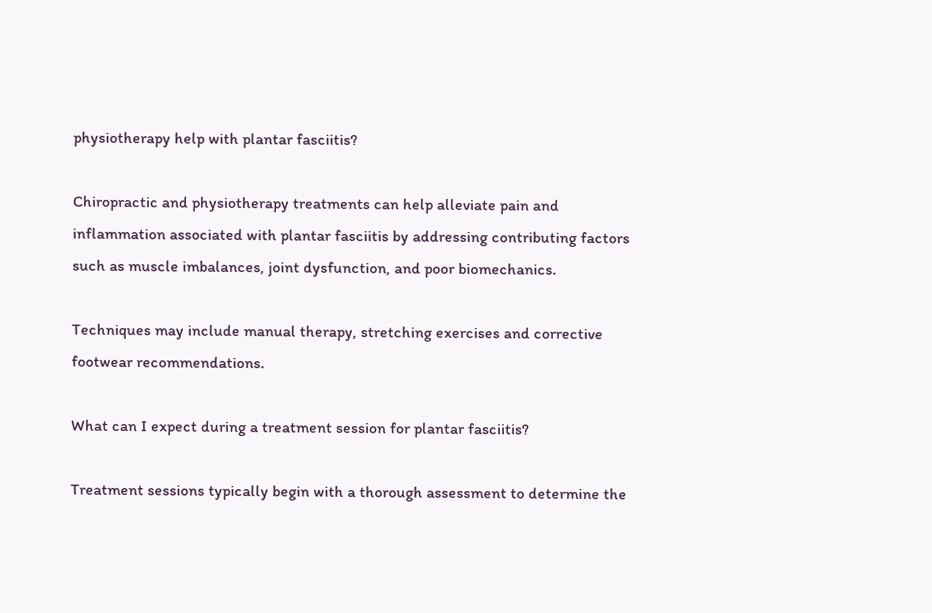physiotherapy help with plantar fasciitis?

Chiropractic and physiotherapy treatments can help alleviate pain and inflammation associated with plantar fasciitis by addressing contributing factors such as muscle imbalances, joint dysfunction, and poor biomechanics.

Techniques may include manual therapy, stretching exercises and corrective footwear recommendations.

What can I expect during a treatment session for plantar fasciitis?

Treatment sessions typically begin with a thorough assessment to determine the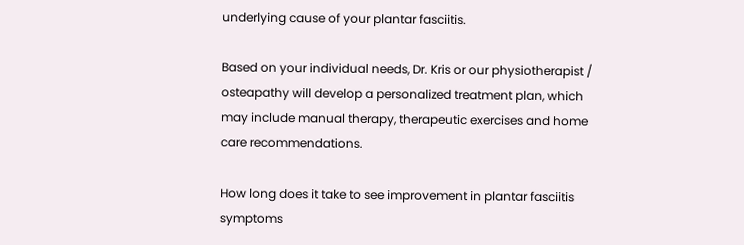underlying cause of your plantar fasciitis.

Based on your individual needs, Dr. Kris or our physiotherapist / osteapathy will develop a personalized treatment plan, which may include manual therapy, therapeutic exercises and home care recommendations.

How long does it take to see improvement in plantar fasciitis symptoms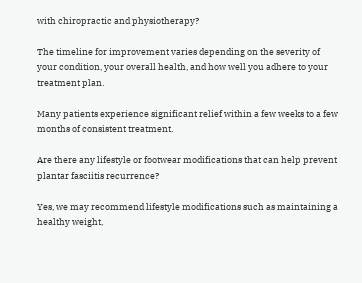with chiropractic and physiotherapy?

The timeline for improvement varies depending on the severity of your condition, your overall health, and how well you adhere to your treatment plan.

Many patients experience significant relief within a few weeks to a few months of consistent treatment.

Are there any lifestyle or footwear modifications that can help prevent plantar fasciitis recurrence?

Yes, we may recommend lifestyle modifications such as maintaining a healthy weight,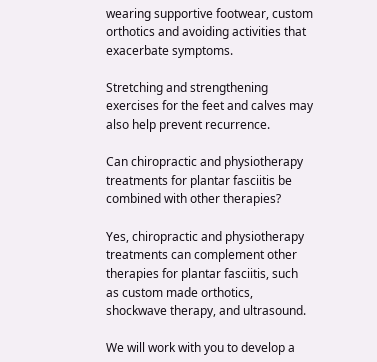wearing supportive footwear, custom orthotics and avoiding activities that exacerbate symptoms.

Stretching and strengthening exercises for the feet and calves may also help prevent recurrence.

Can chiropractic and physiotherapy treatments for plantar fasciitis be combined with other therapies?

Yes, chiropractic and physiotherapy treatments can complement other therapies for plantar fasciitis, such as custom made orthotics, shockwave therapy, and ultrasound.

We will work with you to develop a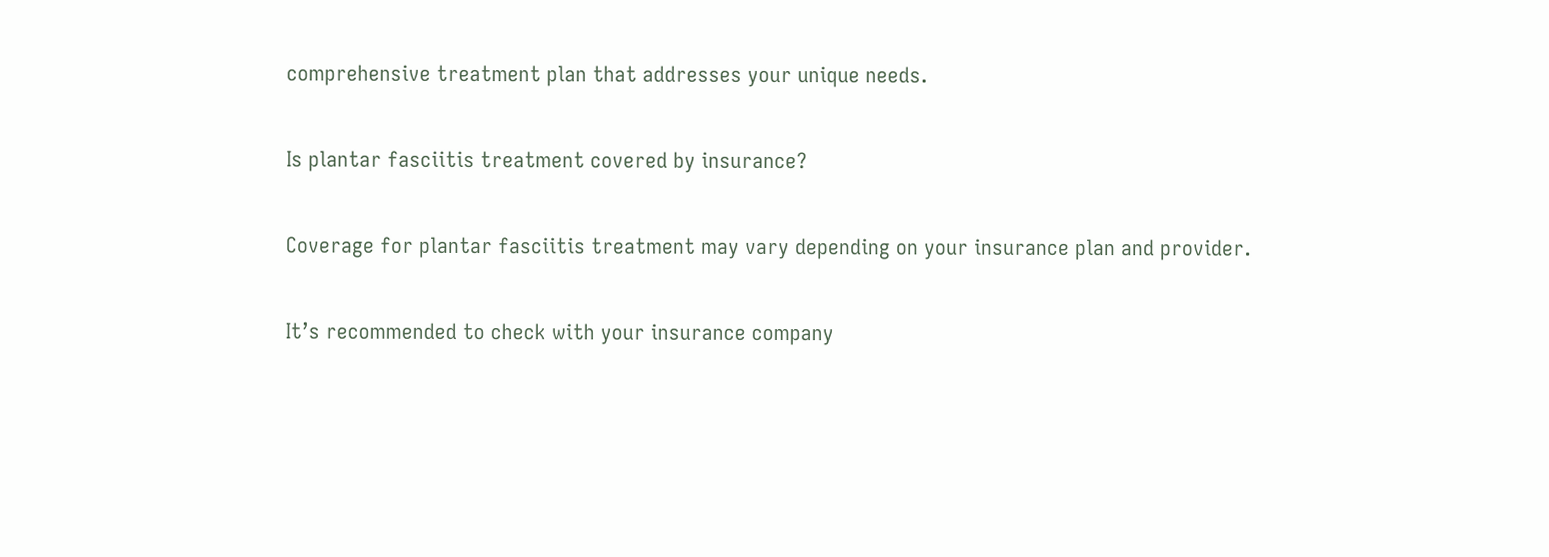comprehensive treatment plan that addresses your unique needs.

Is plantar fasciitis treatment covered by insurance?

Coverage for plantar fasciitis treatment may vary depending on your insurance plan and provider.

It’s recommended to check with your insurance company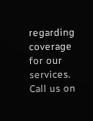regarding coverage for our services.  Call us on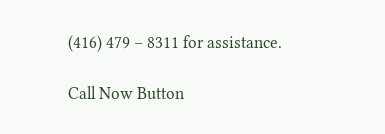(416) 479 – 8311 for assistance.

Call Now Button